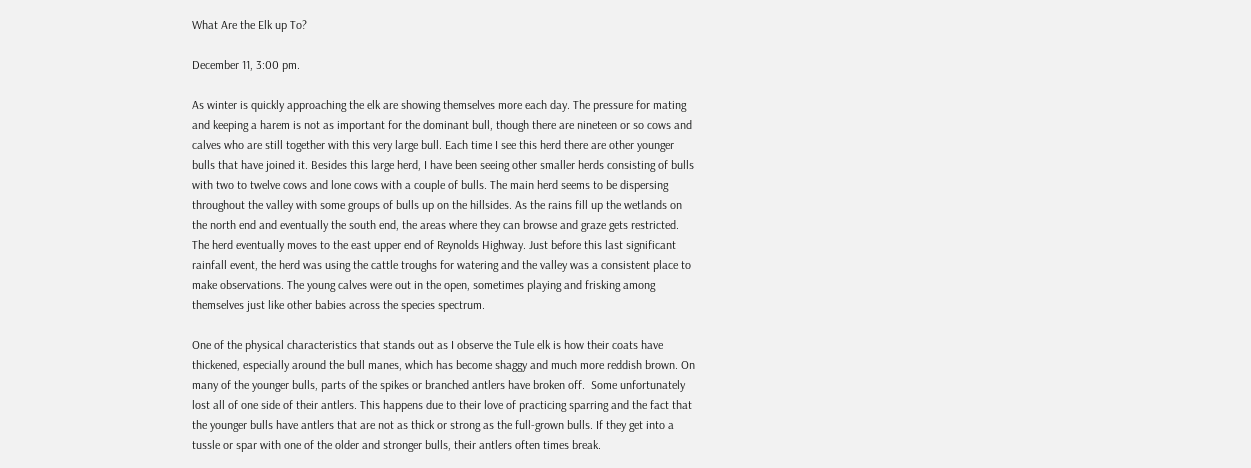What Are the Elk up To?

December 11, 3:00 pm.

As winter is quickly approaching the elk are showing themselves more each day. The pressure for mating and keeping a harem is not as important for the dominant bull, though there are nineteen or so cows and calves who are still together with this very large bull. Each time I see this herd there are other younger bulls that have joined it. Besides this large herd, I have been seeing other smaller herds consisting of bulls with two to twelve cows and lone cows with a couple of bulls. The main herd seems to be dispersing throughout the valley with some groups of bulls up on the hillsides. As the rains fill up the wetlands on the north end and eventually the south end, the areas where they can browse and graze gets restricted.  The herd eventually moves to the east upper end of Reynolds Highway. Just before this last significant rainfall event, the herd was using the cattle troughs for watering and the valley was a consistent place to make observations. The young calves were out in the open, sometimes playing and frisking among themselves just like other babies across the species spectrum.

One of the physical characteristics that stands out as I observe the Tule elk is how their coats have thickened, especially around the bull manes, which has become shaggy and much more reddish brown. On many of the younger bulls, parts of the spikes or branched antlers have broken off.  Some unfortunately lost all of one side of their antlers. This happens due to their love of practicing sparring and the fact that the younger bulls have antlers that are not as thick or strong as the full-grown bulls. If they get into a tussle or spar with one of the older and stronger bulls, their antlers often times break.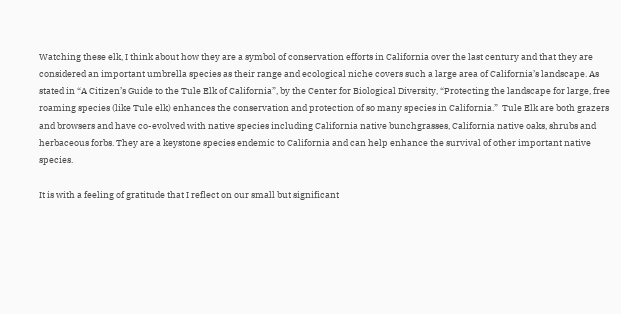Watching these elk, I think about how they are a symbol of conservation efforts in California over the last century and that they are considered an important umbrella species as their range and ecological niche covers such a large area of California’s landscape. As stated in “A Citizen’s Guide to the Tule Elk of California”, by the Center for Biological Diversity, “Protecting the landscape for large, free roaming species (like Tule elk) enhances the conservation and protection of so many species in California.”  Tule Elk are both grazers and browsers and have co-evolved with native species including California native bunchgrasses, California native oaks, shrubs and herbaceous forbs. They are a keystone species endemic to California and can help enhance the survival of other important native species.

It is with a feeling of gratitude that I reflect on our small but significant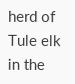herd of Tule elk in the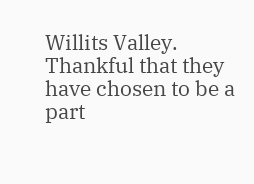Willits Valley. Thankful that they have chosen to be a part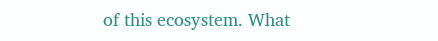of this ecosystem. What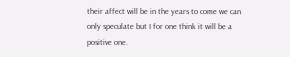their affect will be in the years to come we can only speculate but I for one think it will be a positive one.